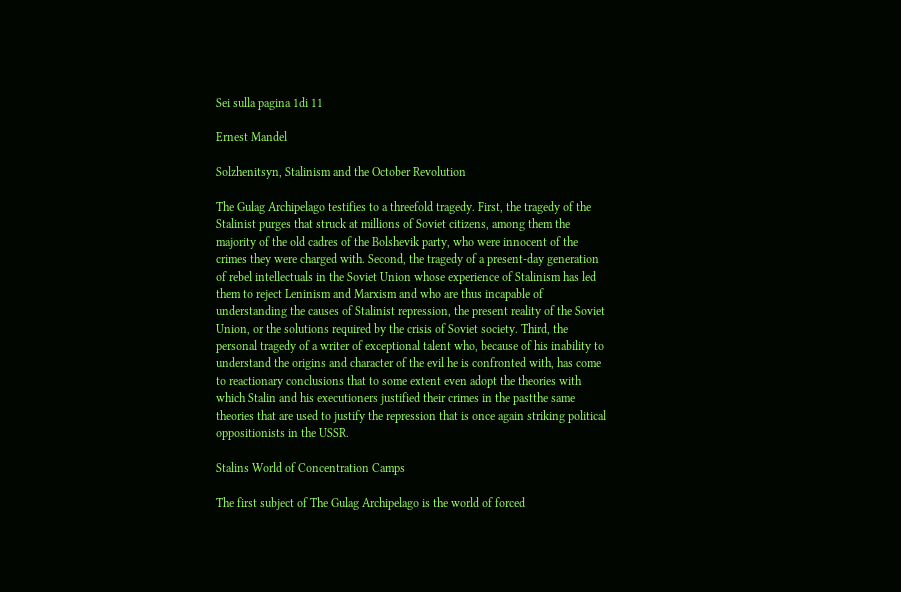Sei sulla pagina 1di 11

Ernest Mandel

Solzhenitsyn, Stalinism and the October Revolution

The Gulag Archipelago testifies to a threefold tragedy. First, the tragedy of the Stalinist purges that struck at millions of Soviet citizens, among them the majority of the old cadres of the Bolshevik party, who were innocent of the crimes they were charged with. Second, the tragedy of a present-day generation of rebel intellectuals in the Soviet Union whose experience of Stalinism has led them to reject Leninism and Marxism and who are thus incapable of understanding the causes of Stalinist repression, the present reality of the Soviet Union, or the solutions required by the crisis of Soviet society. Third, the personal tragedy of a writer of exceptional talent who, because of his inability to understand the origins and character of the evil he is confronted with, has come to reactionary conclusions that to some extent even adopt the theories with which Stalin and his executioners justified their crimes in the pastthe same theories that are used to justify the repression that is once again striking political oppositionists in the USSR.

Stalins World of Concentration Camps

The first subject of The Gulag Archipelago is the world of forced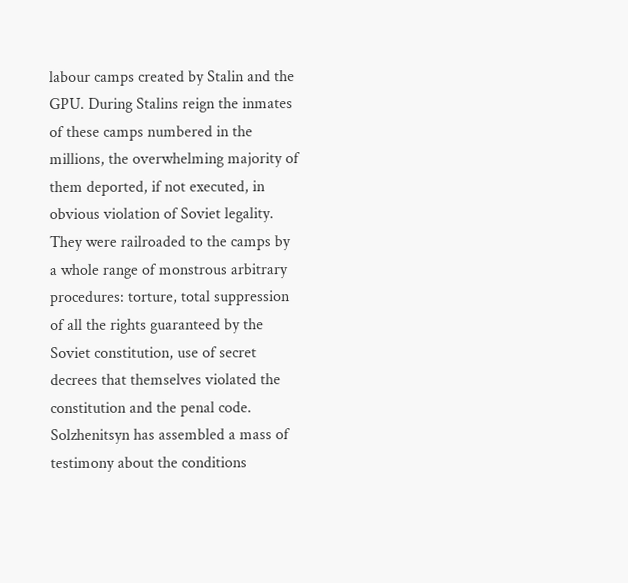labour camps created by Stalin and the GPU. During Stalins reign the inmates of these camps numbered in the millions, the overwhelming majority of them deported, if not executed, in obvious violation of Soviet legality. They were railroaded to the camps by a whole range of monstrous arbitrary procedures: torture, total suppression of all the rights guaranteed by the Soviet constitution, use of secret decrees that themselves violated the constitution and the penal code. Solzhenitsyn has assembled a mass of testimony about the conditions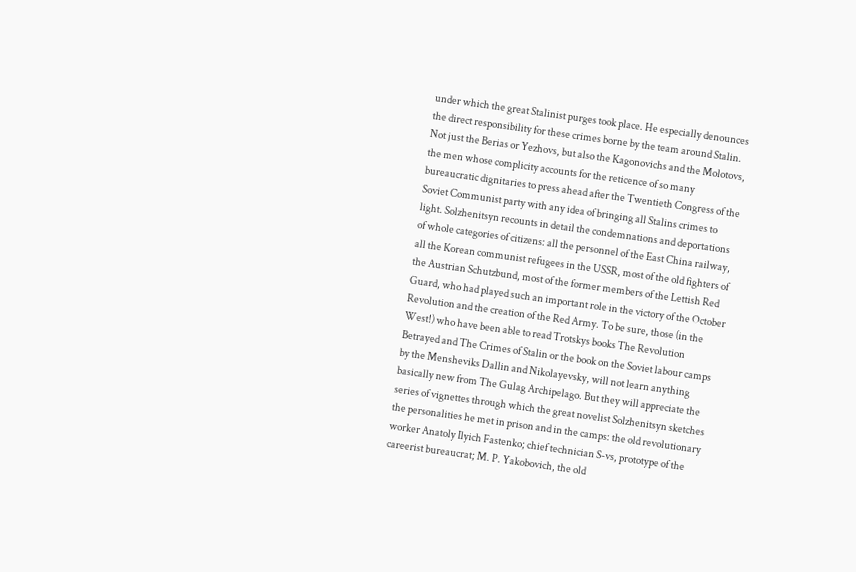under which the great Stalinist purges took place. He especially denounces the direct responsibility for these crimes borne by the team around Stalin. Not just the Berias or Yezhovs, but also the Kagonovichs and the Molotovs, the men whose complicity accounts for the reticence of so many bureaucratic dignitaries to press ahead after the Twentieth Congress of the Soviet Communist party with any idea of bringing all Stalins crimes to light. Solzhenitsyn recounts in detail the condemnations and deportations of whole categories of citizens: all the personnel of the East China railway, all the Korean communist refugees in the USSR, most of the old fighters of the Austrian Schutzbund, most of the former members of the Lettish Red Guard, who had played such an important role in the victory of the October Revolution and the creation of the Red Army. To be sure, those (in the West!) who have been able to read Trotskys books The Revolution Betrayed and The Crimes of Stalin or the book on the Soviet labour camps by the Mensheviks Dallin and Nikolayevsky, will not learn anything basically new from The Gulag Archipelago. But they will appreciate the series of vignettes through which the great novelist Solzhenitsyn sketches the personalities he met in prison and in the camps: the old revolutionary worker Anatoly Ilyich Fastenko; chief technician S-vs, prototype of the careerist bureaucrat; M. P. Yakobovich, the old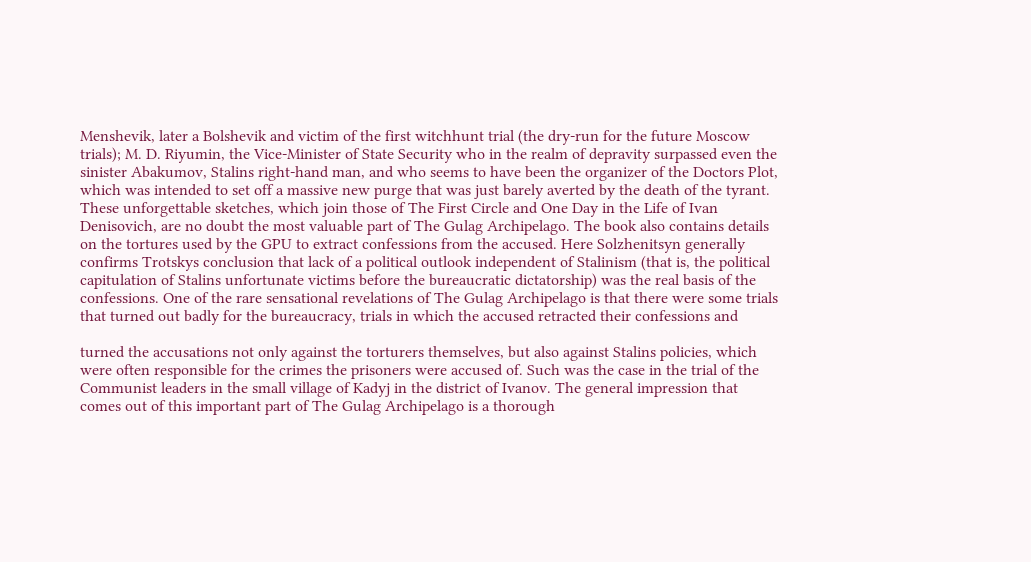Menshevik, later a Bolshevik and victim of the first witchhunt trial (the dry-run for the future Moscow trials); M. D. Riyumin, the Vice-Minister of State Security who in the realm of depravity surpassed even the sinister Abakumov, Stalins right-hand man, and who seems to have been the organizer of the Doctors Plot, which was intended to set off a massive new purge that was just barely averted by the death of the tyrant. These unforgettable sketches, which join those of The First Circle and One Day in the Life of Ivan Denisovich, are no doubt the most valuable part of The Gulag Archipelago. The book also contains details on the tortures used by the GPU to extract confessions from the accused. Here Solzhenitsyn generally confirms Trotskys conclusion that lack of a political outlook independent of Stalinism (that is, the political capitulation of Stalins unfortunate victims before the bureaucratic dictatorship) was the real basis of the confessions. One of the rare sensational revelations of The Gulag Archipelago is that there were some trials that turned out badly for the bureaucracy, trials in which the accused retracted their confessions and

turned the accusations not only against the torturers themselves, but also against Stalins policies, which were often responsible for the crimes the prisoners were accused of. Such was the case in the trial of the Communist leaders in the small village of Kadyj in the district of Ivanov. The general impression that comes out of this important part of The Gulag Archipelago is a thorough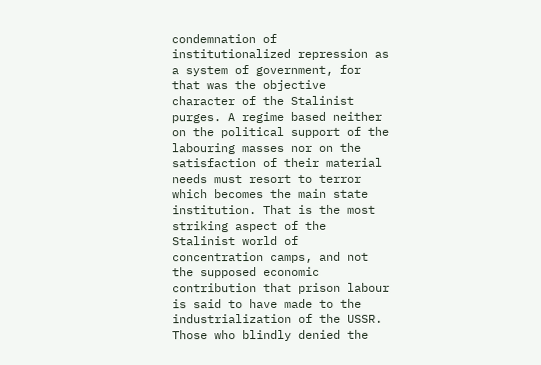condemnation of institutionalized repression as a system of government, for that was the objective character of the Stalinist purges. A regime based neither on the political support of the labouring masses nor on the satisfaction of their material needs must resort to terror which becomes the main state institution. That is the most striking aspect of the Stalinist world of concentration camps, and not the supposed economic contribution that prison labour is said to have made to the industrialization of the USSR. Those who blindly denied the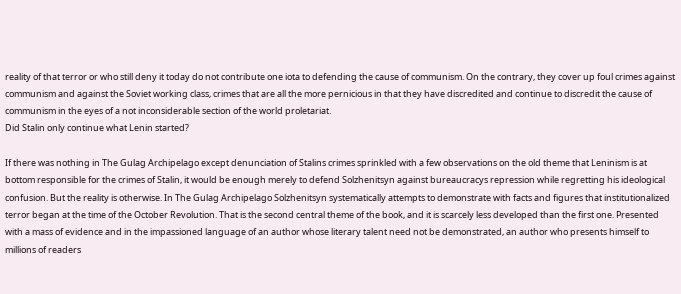reality of that terror or who still deny it today do not contribute one iota to defending the cause of communism. On the contrary, they cover up foul crimes against communism and against the Soviet working class, crimes that are all the more pernicious in that they have discredited and continue to discredit the cause of communism in the eyes of a not inconsiderable section of the world proletariat.
Did Stalin only continue what Lenin started?

If there was nothing in The Gulag Archipelago except denunciation of Stalins crimes sprinkled with a few observations on the old theme that Leninism is at bottom responsible for the crimes of Stalin, it would be enough merely to defend Solzhenitsyn against bureaucracys repression while regretting his ideological confusion. But the reality is otherwise. In The Gulag Archipelago Solzhenitsyn systematically attempts to demonstrate with facts and figures that institutionalized terror began at the time of the October Revolution. That is the second central theme of the book, and it is scarcely less developed than the first one. Presented with a mass of evidence and in the impassioned language of an author whose literary talent need not be demonstrated, an author who presents himself to millions of readers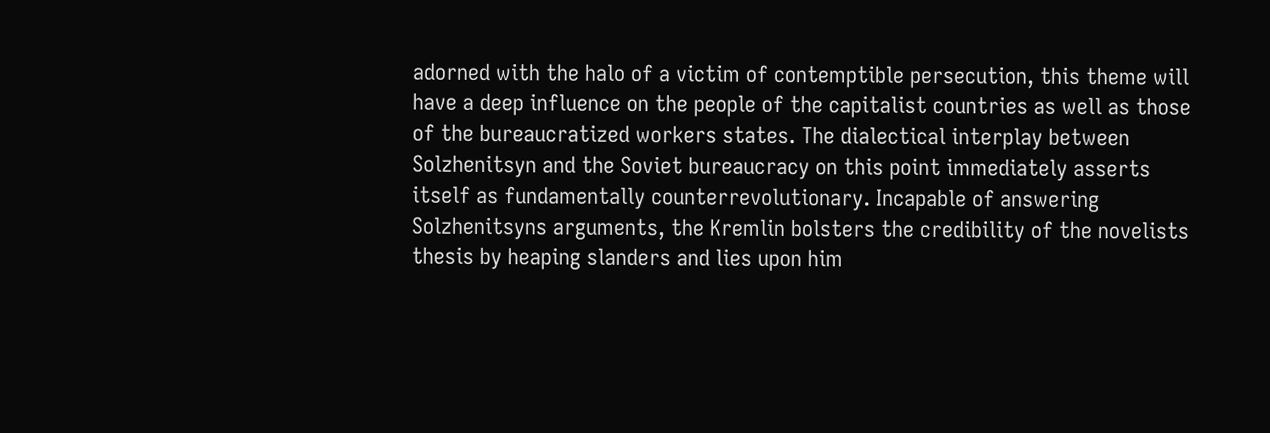adorned with the halo of a victim of contemptible persecution, this theme will have a deep influence on the people of the capitalist countries as well as those of the bureaucratized workers states. The dialectical interplay between Solzhenitsyn and the Soviet bureaucracy on this point immediately asserts itself as fundamentally counterrevolutionary. Incapable of answering Solzhenitsyns arguments, the Kremlin bolsters the credibility of the novelists thesis by heaping slanders and lies upon him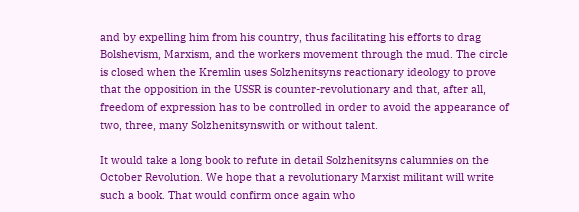and by expelling him from his country, thus facilitating his efforts to drag Bolshevism, Marxism, and the workers movement through the mud. The circle is closed when the Kremlin uses Solzhenitsyns reactionary ideology to prove that the opposition in the USSR is counter-revolutionary and that, after all, freedom of expression has to be controlled in order to avoid the appearance of two, three, many Solzhenitsynswith or without talent.

It would take a long book to refute in detail Solzhenitsyns calumnies on the October Revolution. We hope that a revolutionary Marxist militant will write such a book. That would confirm once again who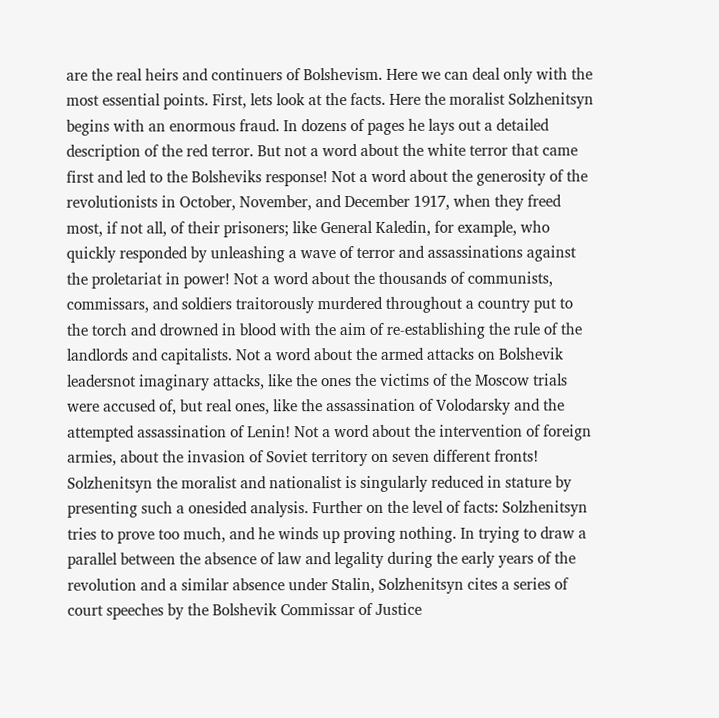are the real heirs and continuers of Bolshevism. Here we can deal only with the most essential points. First, lets look at the facts. Here the moralist Solzhenitsyn begins with an enormous fraud. In dozens of pages he lays out a detailed description of the red terror. But not a word about the white terror that came first and led to the Bolsheviks response! Not a word about the generosity of the revolutionists in October, November, and December 1917, when they freed most, if not all, of their prisoners; like General Kaledin, for example, who quickly responded by unleashing a wave of terror and assassinations against the proletariat in power! Not a word about the thousands of communists, commissars, and soldiers traitorously murdered throughout a country put to the torch and drowned in blood with the aim of re-establishing the rule of the landlords and capitalists. Not a word about the armed attacks on Bolshevik leadersnot imaginary attacks, like the ones the victims of the Moscow trials were accused of, but real ones, like the assassination of Volodarsky and the attempted assassination of Lenin! Not a word about the intervention of foreign armies, about the invasion of Soviet territory on seven different fronts! Solzhenitsyn the moralist and nationalist is singularly reduced in stature by presenting such a onesided analysis. Further on the level of facts: Solzhenitsyn tries to prove too much, and he winds up proving nothing. In trying to draw a parallel between the absence of law and legality during the early years of the revolution and a similar absence under Stalin, Solzhenitsyn cites a series of court speeches by the Bolshevik Commissar of Justice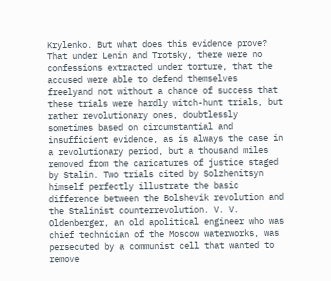Krylenko. But what does this evidence prove? That under Lenin and Trotsky, there were no confessions extracted under torture, that the accused were able to defend themselves freelyand not without a chance of success that these trials were hardly witch-hunt trials, but rather revolutionary ones, doubtlessly sometimes based on circumstantial and insufficient evidence, as is always the case in a revolutionary period, but a thousand miles removed from the caricatures of justice staged by Stalin. Two trials cited by Solzhenitsyn himself perfectly illustrate the basic difference between the Bolshevik revolution and the Stalinist counterrevolution. V. V. Oldenberger, an old apolitical engineer who was chief technician of the Moscow waterworks, was persecuted by a communist cell that wanted to remove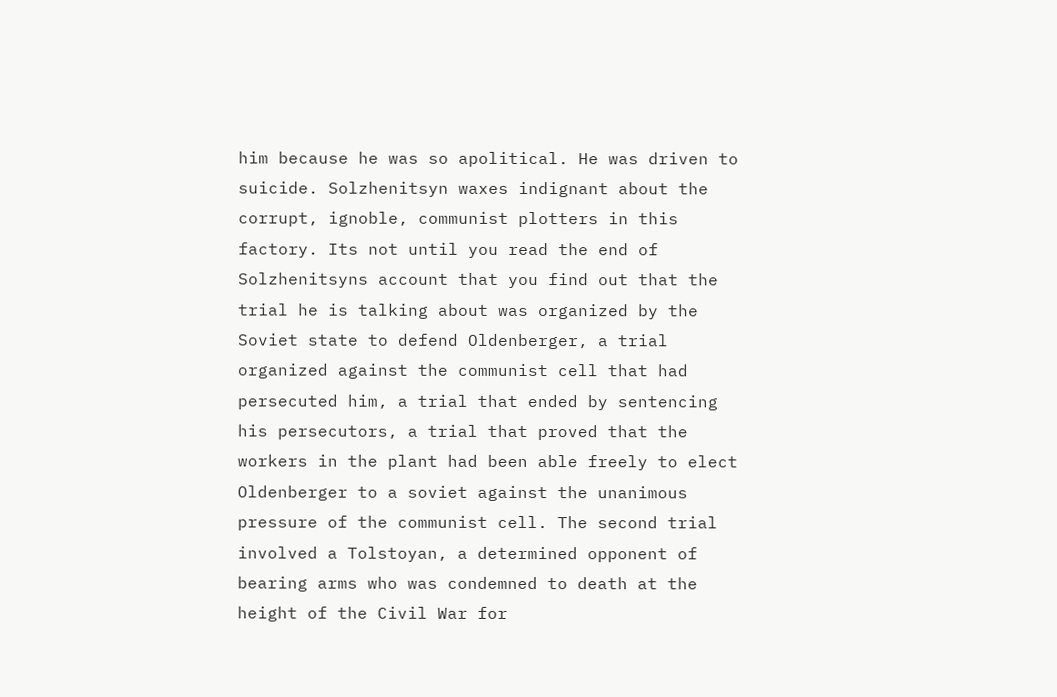him because he was so apolitical. He was driven to suicide. Solzhenitsyn waxes indignant about the corrupt, ignoble, communist plotters in this factory. Its not until you read the end of Solzhenitsyns account that you find out that the trial he is talking about was organized by the Soviet state to defend Oldenberger, a trial organized against the communist cell that had persecuted him, a trial that ended by sentencing his persecutors, a trial that proved that the workers in the plant had been able freely to elect Oldenberger to a soviet against the unanimous pressure of the communist cell. The second trial involved a Tolstoyan, a determined opponent of bearing arms who was condemned to death at the height of the Civil War for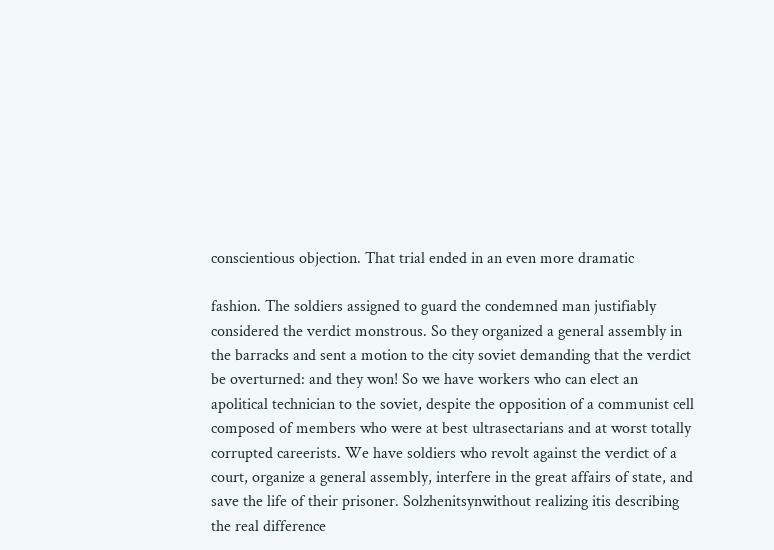conscientious objection. That trial ended in an even more dramatic

fashion. The soldiers assigned to guard the condemned man justifiably considered the verdict monstrous. So they organized a general assembly in the barracks and sent a motion to the city soviet demanding that the verdict be overturned: and they won! So we have workers who can elect an apolitical technician to the soviet, despite the opposition of a communist cell composed of members who were at best ultrasectarians and at worst totally corrupted careerists. We have soldiers who revolt against the verdict of a court, organize a general assembly, interfere in the great affairs of state, and save the life of their prisoner. Solzhenitsynwithout realizing itis describing the real difference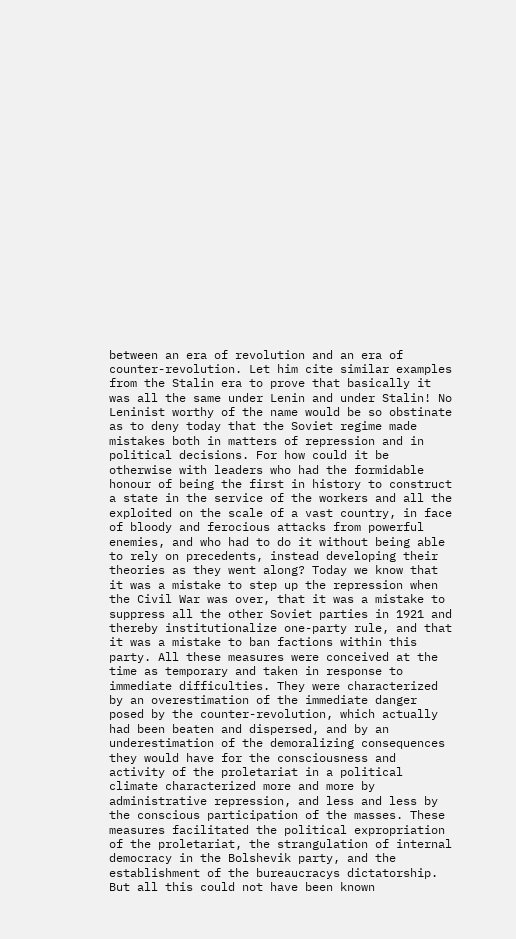between an era of revolution and an era of counter-revolution. Let him cite similar examples from the Stalin era to prove that basically it was all the same under Lenin and under Stalin! No Leninist worthy of the name would be so obstinate as to deny today that the Soviet regime made mistakes both in matters of repression and in political decisions. For how could it be otherwise with leaders who had the formidable honour of being the first in history to construct a state in the service of the workers and all the exploited on the scale of a vast country, in face of bloody and ferocious attacks from powerful enemies, and who had to do it without being able to rely on precedents, instead developing their theories as they went along? Today we know that it was a mistake to step up the repression when the Civil War was over, that it was a mistake to suppress all the other Soviet parties in 1921 and thereby institutionalize one-party rule, and that it was a mistake to ban factions within this party. All these measures were conceived at the time as temporary and taken in response to immediate difficulties. They were characterized by an overestimation of the immediate danger posed by the counter-revolution, which actually had been beaten and dispersed, and by an underestimation of the demoralizing consequences they would have for the consciousness and activity of the proletariat in a political climate characterized more and more by administrative repression, and less and less by the conscious participation of the masses. These measures facilitated the political expropriation of the proletariat, the strangulation of internal democracy in the Bolshevik party, and the establishment of the bureaucracys dictatorship. But all this could not have been known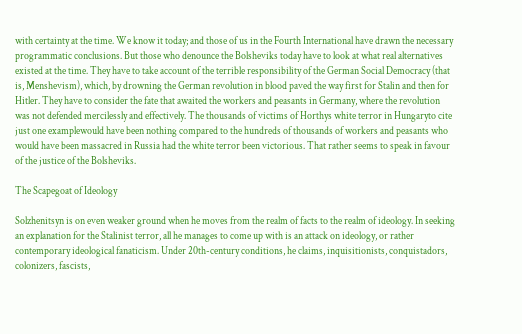with certainty at the time. We know it today; and those of us in the Fourth International have drawn the necessary programmatic conclusions. But those who denounce the Bolsheviks today have to look at what real alternatives existed at the time. They have to take account of the terrible responsibility of the German Social Democracy (that is, Menshevism), which, by drowning the German revolution in blood paved the way first for Stalin and then for Hitler. They have to consider the fate that awaited the workers and peasants in Germany, where the revolution was not defended mercilessly and effectively. The thousands of victims of Horthys white terror in Hungaryto cite just one examplewould have been nothing compared to the hundreds of thousands of workers and peasants who would have been massacred in Russia had the white terror been victorious. That rather seems to speak in favour of the justice of the Bolsheviks.

The Scapegoat of Ideology

Solzhenitsyn is on even weaker ground when he moves from the realm of facts to the realm of ideology. In seeking an explanation for the Stalinist terror, all he manages to come up with is an attack on ideology, or rather contemporary ideological fanaticism. Under 20th-century conditions, he claims, inquisitionists, conquistadors, colonizers, fascists,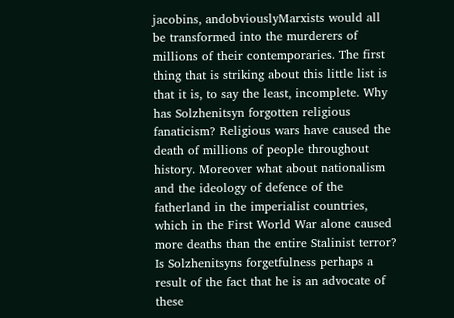jacobins, andobviouslyMarxists would all be transformed into the murderers of millions of their contemporaries. The first thing that is striking about this little list is that it is, to say the least, incomplete. Why has Solzhenitsyn forgotten religious fanaticism? Religious wars have caused the death of millions of people throughout history. Moreover what about nationalism and the ideology of defence of the fatherland in the imperialist countries, which in the First World War alone caused more deaths than the entire Stalinist terror? Is Solzhenitsyns forgetfulness perhaps a result of the fact that he is an advocate of these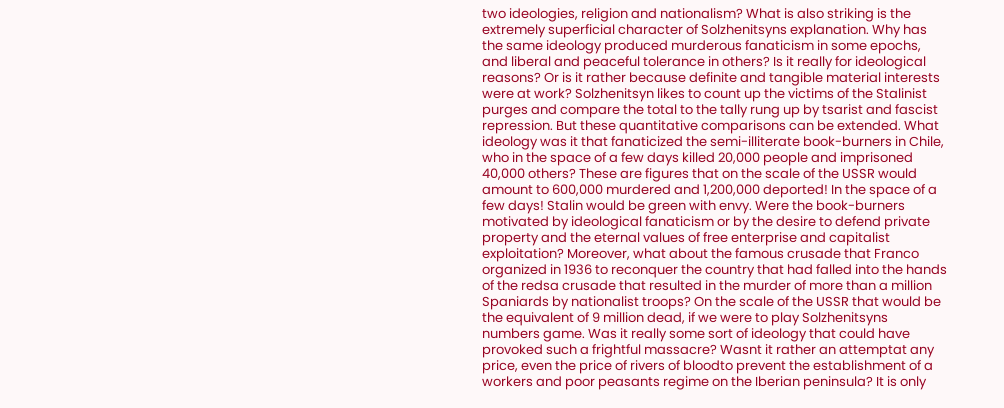two ideologies, religion and nationalism? What is also striking is the extremely superficial character of Solzhenitsyns explanation. Why has the same ideology produced murderous fanaticism in some epochs, and liberal and peaceful tolerance in others? Is it really for ideological reasons? Or is it rather because definite and tangible material interests were at work? Solzhenitsyn likes to count up the victims of the Stalinist purges and compare the total to the tally rung up by tsarist and fascist repression. But these quantitative comparisons can be extended. What ideology was it that fanaticized the semi-illiterate book-burners in Chile, who in the space of a few days killed 20,000 people and imprisoned 40,000 others? These are figures that on the scale of the USSR would amount to 600,000 murdered and 1,200,000 deported! In the space of a few days! Stalin would be green with envy. Were the book-burners motivated by ideological fanaticism or by the desire to defend private property and the eternal values of free enterprise and capitalist exploitation? Moreover, what about the famous crusade that Franco organized in 1936 to reconquer the country that had falled into the hands of the redsa crusade that resulted in the murder of more than a million Spaniards by nationalist troops? On the scale of the USSR that would be the equivalent of 9 million dead, if we were to play Solzhenitsyns numbers game. Was it really some sort of ideology that could have provoked such a frightful massacre? Wasnt it rather an attemptat any price, even the price of rivers of bloodto prevent the establishment of a workers and poor peasants regime on the Iberian peninsula? It is only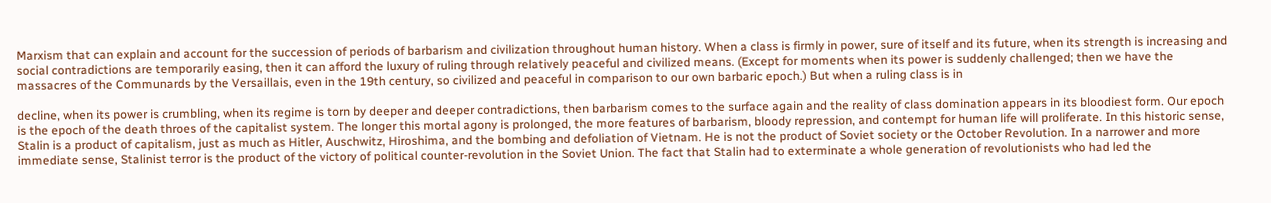Marxism that can explain and account for the succession of periods of barbarism and civilization throughout human history. When a class is firmly in power, sure of itself and its future, when its strength is increasing and social contradictions are temporarily easing, then it can afford the luxury of ruling through relatively peaceful and civilized means. (Except for moments when its power is suddenly challenged; then we have the massacres of the Communards by the Versaillais, even in the 19th century, so civilized and peaceful in comparison to our own barbaric epoch.) But when a ruling class is in

decline, when its power is crumbling, when its regime is torn by deeper and deeper contradictions, then barbarism comes to the surface again and the reality of class domination appears in its bloodiest form. Our epoch is the epoch of the death throes of the capitalist system. The longer this mortal agony is prolonged, the more features of barbarism, bloody repression, and contempt for human life will proliferate. In this historic sense, Stalin is a product of capitalism, just as much as Hitler, Auschwitz, Hiroshima, and the bombing and defoliation of Vietnam. He is not the product of Soviet society or the October Revolution. In a narrower and more immediate sense, Stalinist terror is the product of the victory of political counter-revolution in the Soviet Union. The fact that Stalin had to exterminate a whole generation of revolutionists who had led the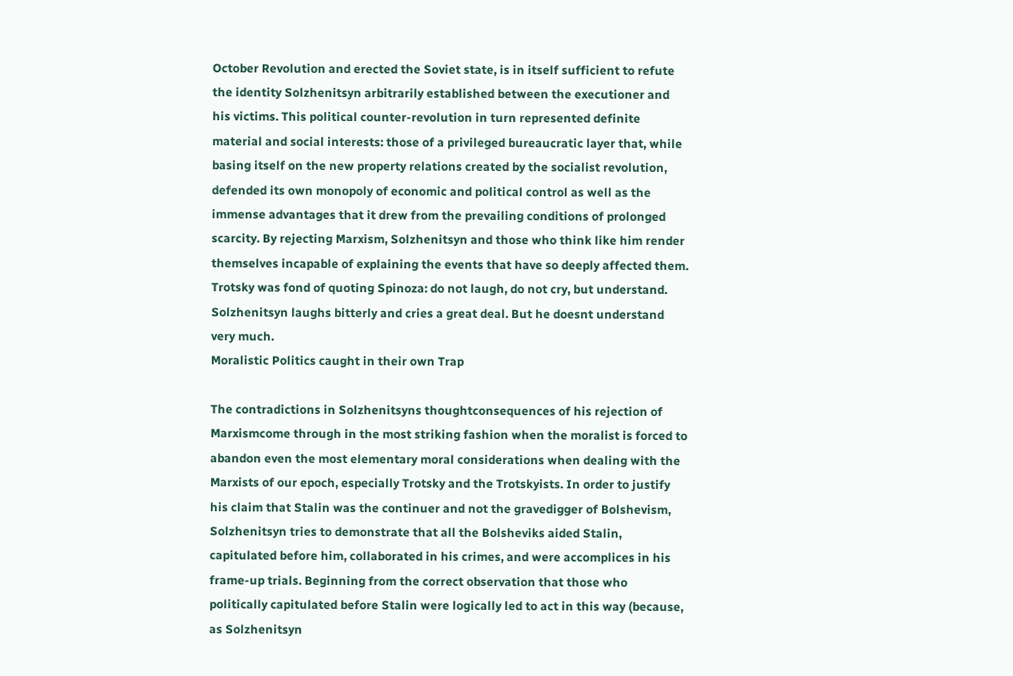October Revolution and erected the Soviet state, is in itself sufficient to refute the identity Solzhenitsyn arbitrarily established between the executioner and his victims. This political counter-revolution in turn represented definite material and social interests: those of a privileged bureaucratic layer that, while basing itself on the new property relations created by the socialist revolution, defended its own monopoly of economic and political control as well as the immense advantages that it drew from the prevailing conditions of prolonged scarcity. By rejecting Marxism, Solzhenitsyn and those who think like him render themselves incapable of explaining the events that have so deeply affected them. Trotsky was fond of quoting Spinoza: do not laugh, do not cry, but understand. Solzhenitsyn laughs bitterly and cries a great deal. But he doesnt understand very much.
Moralistic Politics caught in their own Trap

The contradictions in Solzhenitsyns thoughtconsequences of his rejection of Marxismcome through in the most striking fashion when the moralist is forced to abandon even the most elementary moral considerations when dealing with the Marxists of our epoch, especially Trotsky and the Trotskyists. In order to justify his claim that Stalin was the continuer and not the gravedigger of Bolshevism, Solzhenitsyn tries to demonstrate that all the Bolsheviks aided Stalin, capitulated before him, collaborated in his crimes, and were accomplices in his frame-up trials. Beginning from the correct observation that those who politically capitulated before Stalin were logically led to act in this way (because, as Solzhenitsyn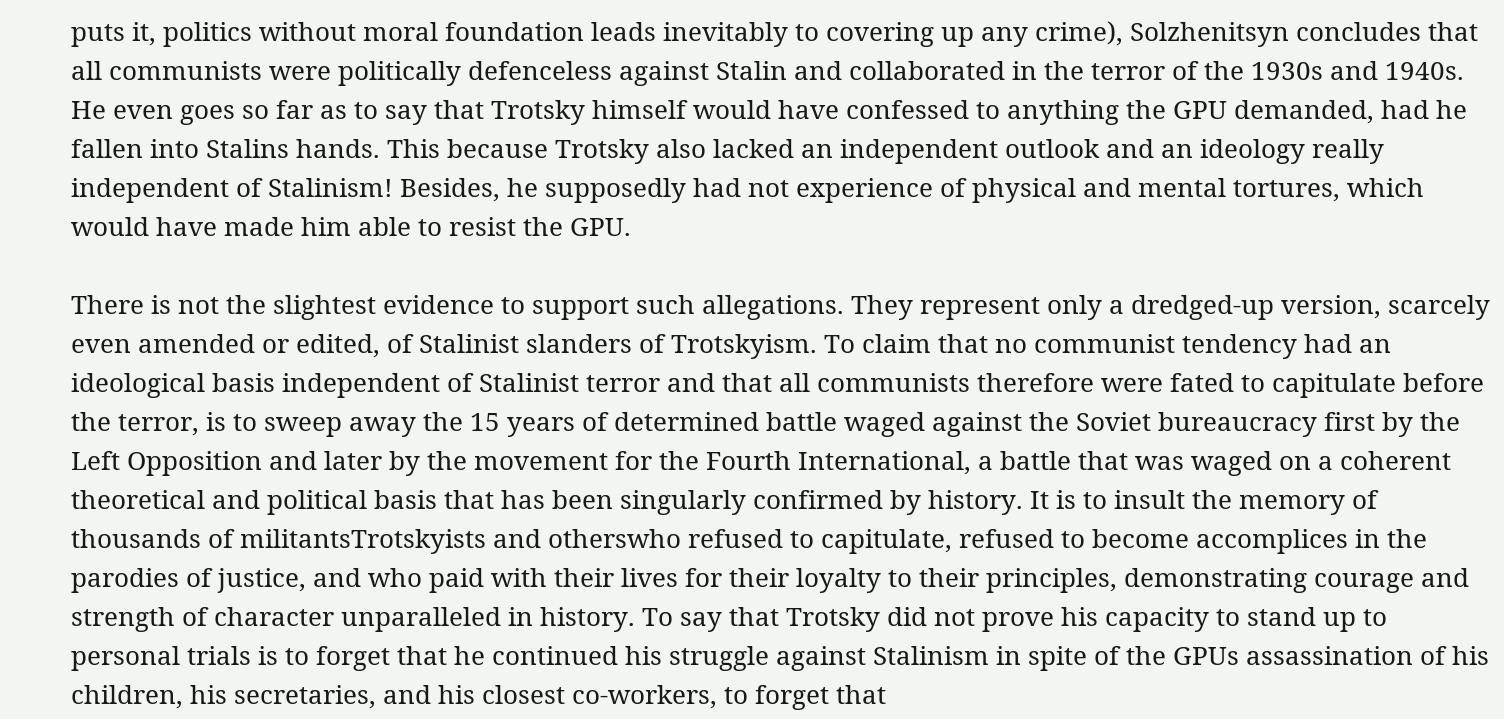puts it, politics without moral foundation leads inevitably to covering up any crime), Solzhenitsyn concludes that all communists were politically defenceless against Stalin and collaborated in the terror of the 1930s and 1940s. He even goes so far as to say that Trotsky himself would have confessed to anything the GPU demanded, had he fallen into Stalins hands. This because Trotsky also lacked an independent outlook and an ideology really independent of Stalinism! Besides, he supposedly had not experience of physical and mental tortures, which would have made him able to resist the GPU.

There is not the slightest evidence to support such allegations. They represent only a dredged-up version, scarcely even amended or edited, of Stalinist slanders of Trotskyism. To claim that no communist tendency had an ideological basis independent of Stalinist terror and that all communists therefore were fated to capitulate before the terror, is to sweep away the 15 years of determined battle waged against the Soviet bureaucracy first by the Left Opposition and later by the movement for the Fourth International, a battle that was waged on a coherent theoretical and political basis that has been singularly confirmed by history. It is to insult the memory of thousands of militantsTrotskyists and otherswho refused to capitulate, refused to become accomplices in the parodies of justice, and who paid with their lives for their loyalty to their principles, demonstrating courage and strength of character unparalleled in history. To say that Trotsky did not prove his capacity to stand up to personal trials is to forget that he continued his struggle against Stalinism in spite of the GPUs assassination of his children, his secretaries, and his closest co-workers, to forget that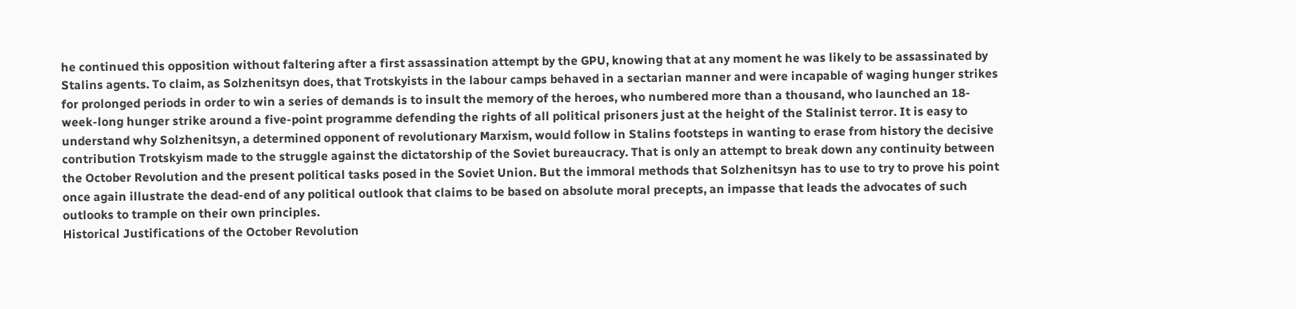he continued this opposition without faltering after a first assassination attempt by the GPU, knowing that at any moment he was likely to be assassinated by Stalins agents. To claim, as Solzhenitsyn does, that Trotskyists in the labour camps behaved in a sectarian manner and were incapable of waging hunger strikes for prolonged periods in order to win a series of demands is to insult the memory of the heroes, who numbered more than a thousand, who launched an 18-week-long hunger strike around a five-point programme defending the rights of all political prisoners just at the height of the Stalinist terror. It is easy to understand why Solzhenitsyn, a determined opponent of revolutionary Marxism, would follow in Stalins footsteps in wanting to erase from history the decisive contribution Trotskyism made to the struggle against the dictatorship of the Soviet bureaucracy. That is only an attempt to break down any continuity between the October Revolution and the present political tasks posed in the Soviet Union. But the immoral methods that Solzhenitsyn has to use to try to prove his point once again illustrate the dead-end of any political outlook that claims to be based on absolute moral precepts, an impasse that leads the advocates of such outlooks to trample on their own principles.
Historical Justifications of the October Revolution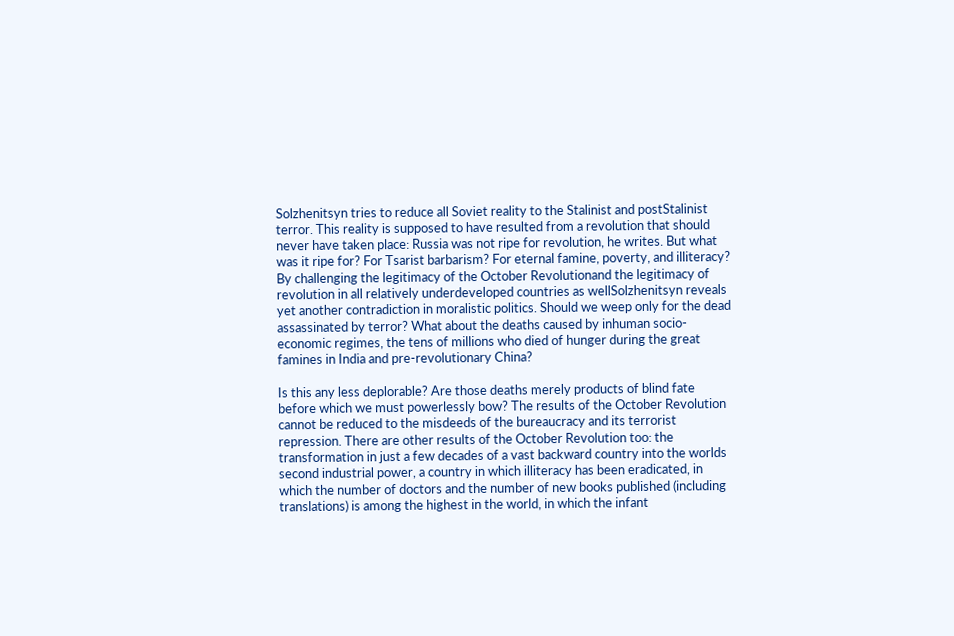Solzhenitsyn tries to reduce all Soviet reality to the Stalinist and postStalinist terror. This reality is supposed to have resulted from a revolution that should never have taken place: Russia was not ripe for revolution, he writes. But what was it ripe for? For Tsarist barbarism? For eternal famine, poverty, and illiteracy? By challenging the legitimacy of the October Revolutionand the legitimacy of revolution in all relatively underdeveloped countries as wellSolzhenitsyn reveals yet another contradiction in moralistic politics. Should we weep only for the dead assassinated by terror? What about the deaths caused by inhuman socio-economic regimes, the tens of millions who died of hunger during the great famines in India and pre-revolutionary China?

Is this any less deplorable? Are those deaths merely products of blind fate before which we must powerlessly bow? The results of the October Revolution cannot be reduced to the misdeeds of the bureaucracy and its terrorist repression. There are other results of the October Revolution too: the transformation in just a few decades of a vast backward country into the worlds second industrial power, a country in which illiteracy has been eradicated, in which the number of doctors and the number of new books published (including translations) is among the highest in the world, in which the infant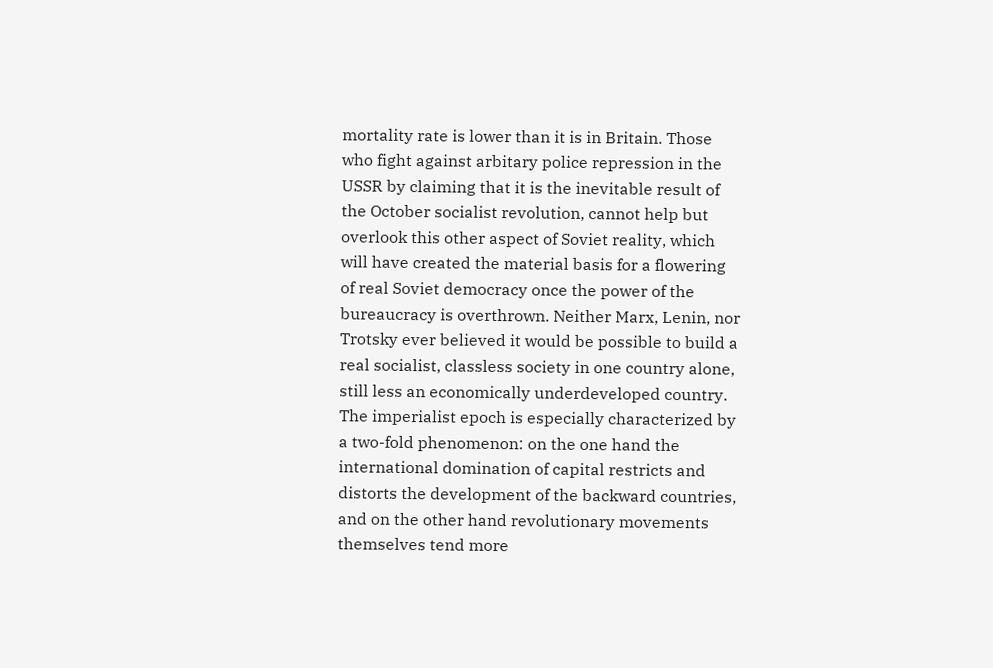mortality rate is lower than it is in Britain. Those who fight against arbitary police repression in the USSR by claiming that it is the inevitable result of the October socialist revolution, cannot help but overlook this other aspect of Soviet reality, which will have created the material basis for a flowering of real Soviet democracy once the power of the bureaucracy is overthrown. Neither Marx, Lenin, nor Trotsky ever believed it would be possible to build a real socialist, classless society in one country alone, still less an economically underdeveloped country. The imperialist epoch is especially characterized by a two-fold phenomenon: on the one hand the international domination of capital restricts and distorts the development of the backward countries, and on the other hand revolutionary movements themselves tend more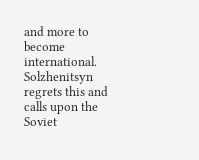and more to become international. Solzhenitsyn regrets this and calls upon the Soviet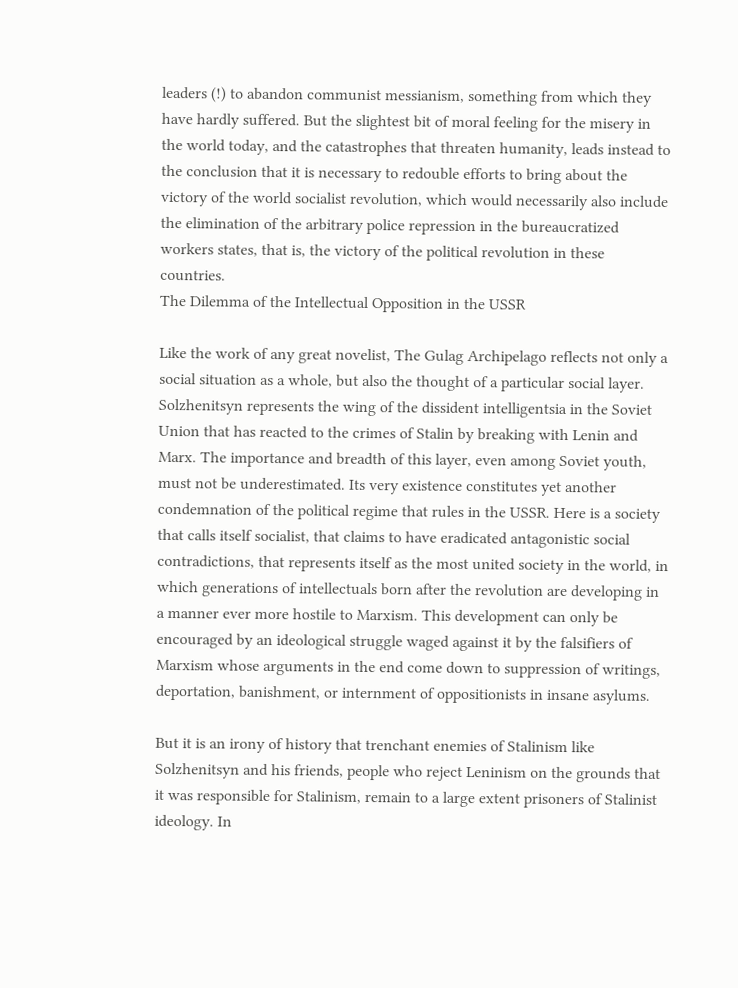leaders (!) to abandon communist messianism, something from which they have hardly suffered. But the slightest bit of moral feeling for the misery in the world today, and the catastrophes that threaten humanity, leads instead to the conclusion that it is necessary to redouble efforts to bring about the victory of the world socialist revolution, which would necessarily also include the elimination of the arbitrary police repression in the bureaucratized workers states, that is, the victory of the political revolution in these countries.
The Dilemma of the Intellectual Opposition in the USSR

Like the work of any great novelist, The Gulag Archipelago reflects not only a social situation as a whole, but also the thought of a particular social layer. Solzhenitsyn represents the wing of the dissident intelligentsia in the Soviet Union that has reacted to the crimes of Stalin by breaking with Lenin and Marx. The importance and breadth of this layer, even among Soviet youth, must not be underestimated. Its very existence constitutes yet another condemnation of the political regime that rules in the USSR. Here is a society that calls itself socialist, that claims to have eradicated antagonistic social contradictions, that represents itself as the most united society in the world, in which generations of intellectuals born after the revolution are developing in a manner ever more hostile to Marxism. This development can only be encouraged by an ideological struggle waged against it by the falsifiers of Marxism whose arguments in the end come down to suppression of writings, deportation, banishment, or internment of oppositionists in insane asylums.

But it is an irony of history that trenchant enemies of Stalinism like Solzhenitsyn and his friends, people who reject Leninism on the grounds that it was responsible for Stalinism, remain to a large extent prisoners of Stalinist ideology. In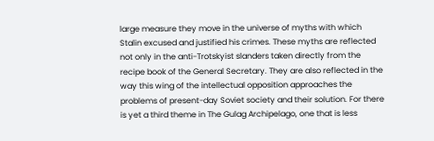large measure they move in the universe of myths with which Stalin excused and justified his crimes. These myths are reflected not only in the anti-Trotskyist slanders taken directly from the recipe book of the General Secretary. They are also reflected in the way this wing of the intellectual opposition approaches the problems of present-day Soviet society and their solution. For there is yet a third theme in The Gulag Archipelago, one that is less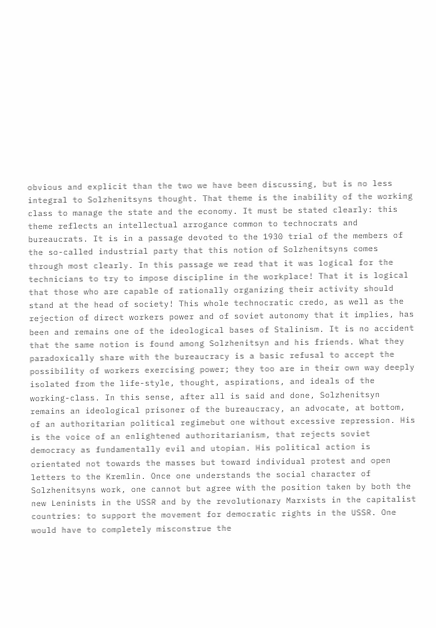obvious and explicit than the two we have been discussing, but is no less integral to Solzhenitsyns thought. That theme is the inability of the working class to manage the state and the economy. It must be stated clearly: this theme reflects an intellectual arrogance common to technocrats and bureaucrats. It is in a passage devoted to the 1930 trial of the members of the so-called industrial party that this notion of Solzhenitsyns comes through most clearly. In this passage we read that it was logical for the technicians to try to impose discipline in the workplace! That it is logical that those who are capable of rationally organizing their activity should stand at the head of society! This whole technocratic credo, as well as the rejection of direct workers power and of soviet autonomy that it implies, has been and remains one of the ideological bases of Stalinism. It is no accident that the same notion is found among Solzhenitsyn and his friends. What they paradoxically share with the bureaucracy is a basic refusal to accept the possibility of workers exercising power; they too are in their own way deeply isolated from the life-style, thought, aspirations, and ideals of the working-class. In this sense, after all is said and done, Solzhenitsyn remains an ideological prisoner of the bureaucracy, an advocate, at bottom, of an authoritarian political regimebut one without excessive repression. His is the voice of an enlightened authoritarianism, that rejects soviet democracy as fundamentally evil and utopian. His political action is orientated not towards the masses but toward individual protest and open letters to the Kremlin. Once one understands the social character of Solzhenitsyns work, one cannot but agree with the position taken by both the new Leninists in the USSR and by the revolutionary Marxists in the capitalist countries: to support the movement for democratic rights in the USSR. One would have to completely misconstrue the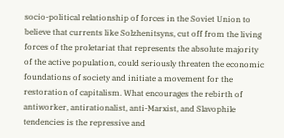socio-political relationship of forces in the Soviet Union to believe that currents like Solzhenitsyns, cut off from the living forces of the proletariat that represents the absolute majority of the active population, could seriously threaten the economic foundations of society and initiate a movement for the restoration of capitalism. What encourages the rebirth of antiworker, antirationalist, anti-Marxist, and Slavophile tendencies is the repressive and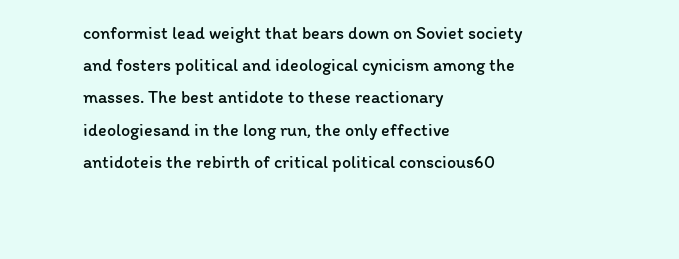conformist lead weight that bears down on Soviet society and fosters political and ideological cynicism among the masses. The best antidote to these reactionary ideologiesand in the long run, the only effective antidoteis the rebirth of critical political conscious60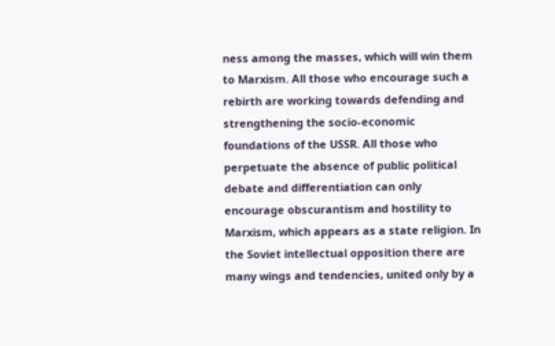ness among the masses, which will win them to Marxism. All those who encourage such a rebirth are working towards defending and strengthening the socio-economic foundations of the USSR. All those who perpetuate the absence of public political debate and differentiation can only encourage obscurantism and hostility to Marxism, which appears as a state religion. In the Soviet intellectual opposition there are many wings and tendencies, united only by a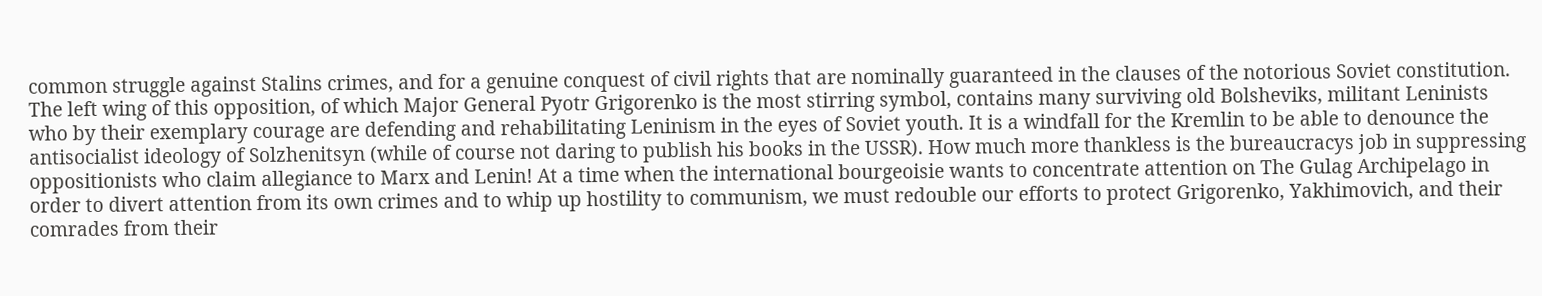common struggle against Stalins crimes, and for a genuine conquest of civil rights that are nominally guaranteed in the clauses of the notorious Soviet constitution. The left wing of this opposition, of which Major General Pyotr Grigorenko is the most stirring symbol, contains many surviving old Bolsheviks, militant Leninists who by their exemplary courage are defending and rehabilitating Leninism in the eyes of Soviet youth. It is a windfall for the Kremlin to be able to denounce the antisocialist ideology of Solzhenitsyn (while of course not daring to publish his books in the USSR). How much more thankless is the bureaucracys job in suppressing oppositionists who claim allegiance to Marx and Lenin! At a time when the international bourgeoisie wants to concentrate attention on The Gulag Archipelago in order to divert attention from its own crimes and to whip up hostility to communism, we must redouble our efforts to protect Grigorenko, Yakhimovich, and their comrades from their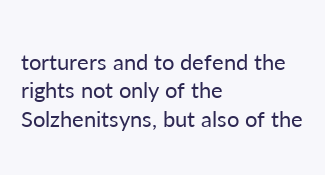torturers and to defend the rights not only of the Solzhenitsyns, but also of the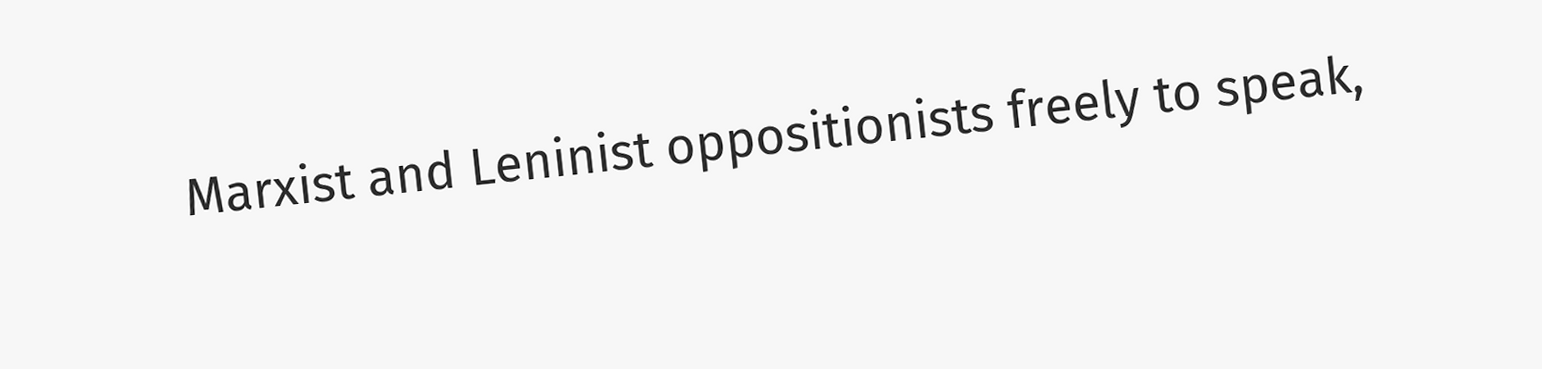Marxist and Leninist oppositionists freely to speak,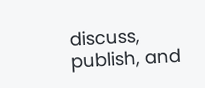discuss, publish, and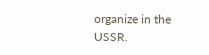organize in the USSR.